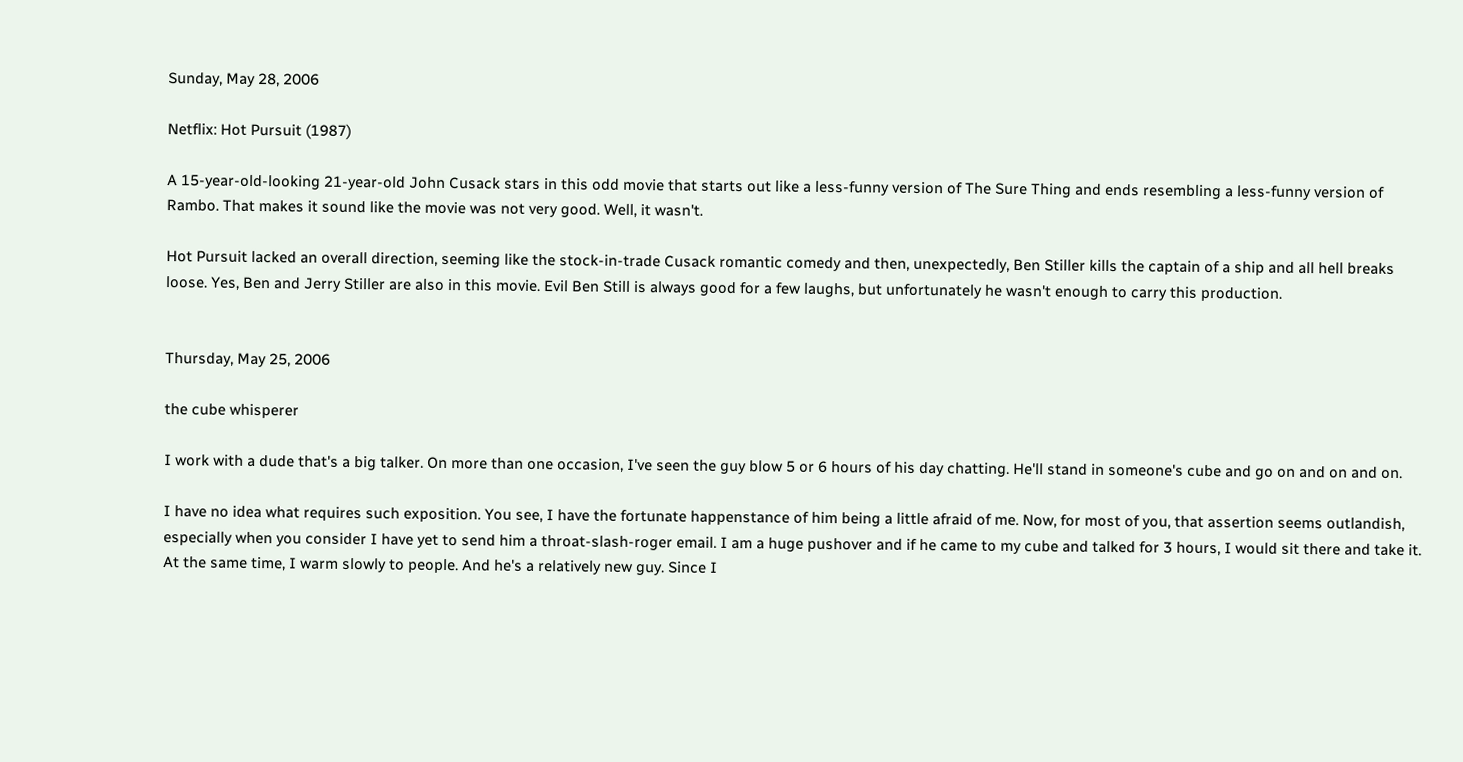Sunday, May 28, 2006

Netflix: Hot Pursuit (1987)

A 15-year-old-looking 21-year-old John Cusack stars in this odd movie that starts out like a less-funny version of The Sure Thing and ends resembling a less-funny version of Rambo. That makes it sound like the movie was not very good. Well, it wasn't.

Hot Pursuit lacked an overall direction, seeming like the stock-in-trade Cusack romantic comedy and then, unexpectedly, Ben Stiller kills the captain of a ship and all hell breaks loose. Yes, Ben and Jerry Stiller are also in this movie. Evil Ben Still is always good for a few laughs, but unfortunately he wasn't enough to carry this production.


Thursday, May 25, 2006

the cube whisperer

I work with a dude that's a big talker. On more than one occasion, I've seen the guy blow 5 or 6 hours of his day chatting. He'll stand in someone's cube and go on and on and on.

I have no idea what requires such exposition. You see, I have the fortunate happenstance of him being a little afraid of me. Now, for most of you, that assertion seems outlandish, especially when you consider I have yet to send him a throat-slash-roger email. I am a huge pushover and if he came to my cube and talked for 3 hours, I would sit there and take it. At the same time, I warm slowly to people. And he's a relatively new guy. Since I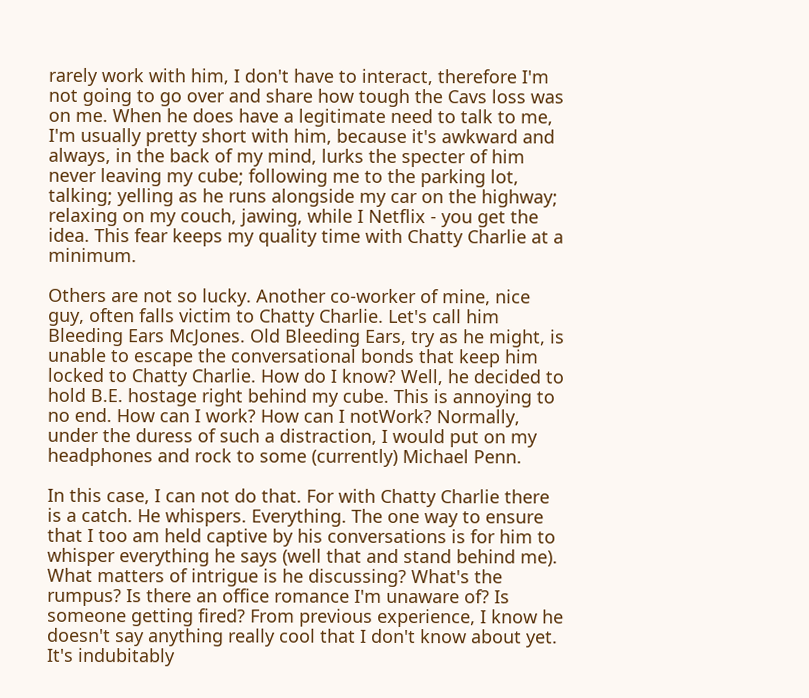rarely work with him, I don't have to interact, therefore I'm not going to go over and share how tough the Cavs loss was on me. When he does have a legitimate need to talk to me, I'm usually pretty short with him, because it's awkward and always, in the back of my mind, lurks the specter of him never leaving my cube; following me to the parking lot, talking; yelling as he runs alongside my car on the highway; relaxing on my couch, jawing, while I Netflix - you get the idea. This fear keeps my quality time with Chatty Charlie at a minimum.

Others are not so lucky. Another co-worker of mine, nice guy, often falls victim to Chatty Charlie. Let's call him Bleeding Ears McJones. Old Bleeding Ears, try as he might, is unable to escape the conversational bonds that keep him locked to Chatty Charlie. How do I know? Well, he decided to hold B.E. hostage right behind my cube. This is annoying to no end. How can I work? How can I notWork? Normally, under the duress of such a distraction, I would put on my headphones and rock to some (currently) Michael Penn.

In this case, I can not do that. For with Chatty Charlie there is a catch. He whispers. Everything. The one way to ensure that I too am held captive by his conversations is for him to whisper everything he says (well that and stand behind me). What matters of intrigue is he discussing? What's the rumpus? Is there an office romance I'm unaware of? Is someone getting fired? From previous experience, I know he doesn't say anything really cool that I don't know about yet. It's indubitably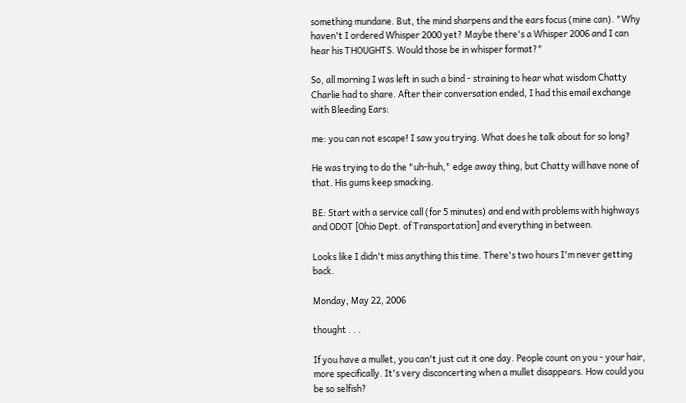something mundane. But, the mind sharpens and the ears focus (mine can). "Why haven't I ordered Whisper 2000 yet? Maybe there's a Whisper 2006 and I can hear his THOUGHTS. Would those be in whisper format?"

So, all morning I was left in such a bind - straining to hear what wisdom Chatty Charlie had to share. After their conversation ended, I had this email exchange with Bleeding Ears:

me: you can not escape! I saw you trying. What does he talk about for so long?

He was trying to do the "uh-huh," edge away thing, but Chatty will have none of that. His gums keep smacking.

BE: Start with a service call (for 5 minutes) and end with problems with highways and ODOT [Ohio Dept. of Transportation] and everything in between.

Looks like I didn't miss anything this time. There's two hours I'm never getting back.

Monday, May 22, 2006

thought . . .

If you have a mullet, you can't just cut it one day. People count on you - your hair, more specifically. It's very disconcerting when a mullet disappears. How could you be so selfish?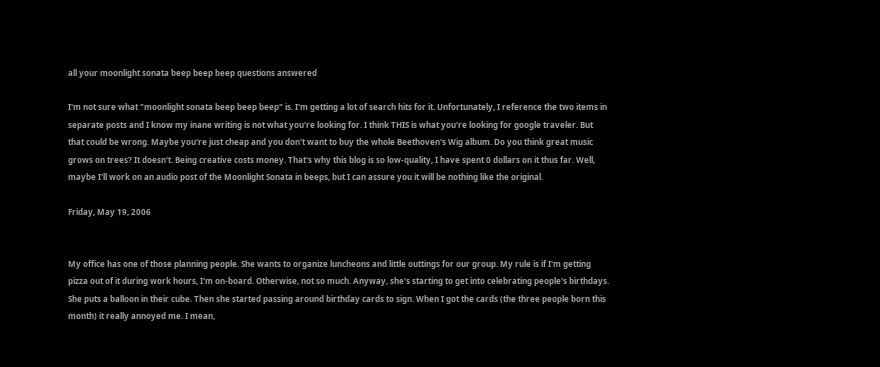all your moonlight sonata beep beep beep questions answered

I'm not sure what "moonlight sonata beep beep beep" is. I'm getting a lot of search hits for it. Unfortunately, I reference the two items in separate posts and I know my inane writing is not what you're looking for. I think THIS is what you're looking for google traveler. But that could be wrong. Maybe you're just cheap and you don't want to buy the whole Beethoven's Wig album. Do you think great music grows on trees? It doesn't. Being creative costs money. That's why this blog is so low-quality, I have spent 0 dollars on it thus far. Well, maybe I'll work on an audio post of the Moonlight Sonata in beeps, but I can assure you it will be nothing like the original.

Friday, May 19, 2006


My office has one of those planning people. She wants to organize luncheons and little outtings for our group. My rule is if I'm getting pizza out of it during work hours, I'm on-board. Otherwise, not so much. Anyway, she's starting to get into celebrating people's birthdays. She puts a balloon in their cube. Then she started passing around birthday cards to sign. When I got the cards (the three people born this month) it really annoyed me. I mean,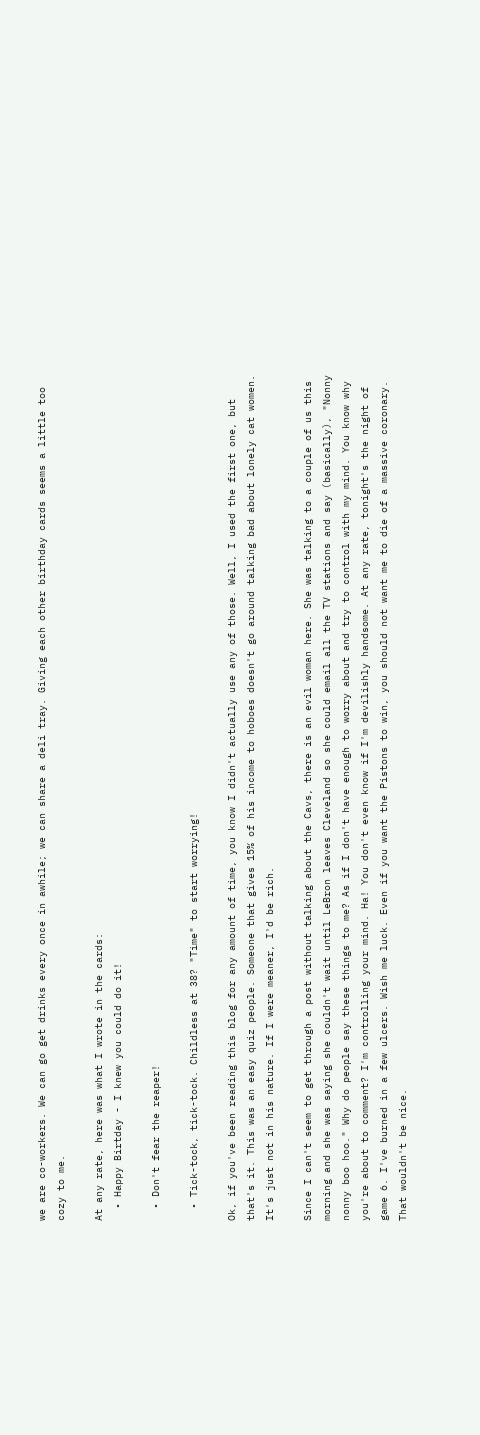we are co-workers. We can go get drinks every once in awhile; we can share a deli tray. Giving each other birthday cards seems a little too cozy to me.

At any rate, here was what I wrote in the cards:
  • Happy Birtday - I knew you could do it!

  • Don't fear the reaper!

  • Tick-tock, tick-tock. Childless at 38? "Time" to start worrying!

Ok, if you've been reading this blog for any amount of time, you know I didn't actually use any of those. Well, I used the first one, but that's it. This was an easy quiz people. Someone that gives 15% of his income to hoboes doesn't go around talking bad about lonely cat women. It's just not in his nature. If I were meaner, I'd be rich.

Since I can't seem to get through a post without talking about the Cavs, there is an evil woman here. She was talking to a couple of us this morning and she was saying she couldn't wait until LeBron leaves Cleveland so she could email all the TV stations and say (basically), "Nonny nonny boo hoo." Why do people say these things to me? As if I don't have enough to worry about and try to control with my mind. You know why you're about to comment? I'm controlling your mind. Ha! You don't even know if I'm devilishly handsome. At any rate, tonight's the night of game 6. I've burned in a few ulcers. Wish me luck. Even if you want the Pistons to win, you should not want me to die of a massive coronary. That wouldn't be nice.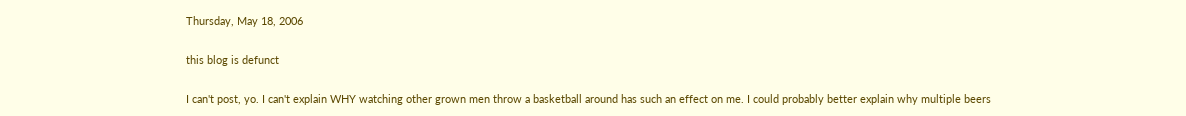Thursday, May 18, 2006

this blog is defunct

I can't post, yo. I can't explain WHY watching other grown men throw a basketball around has such an effect on me. I could probably better explain why multiple beers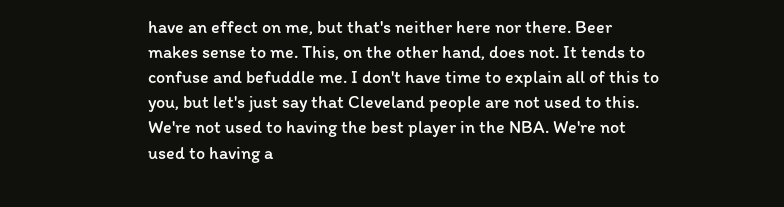have an effect on me, but that's neither here nor there. Beer makes sense to me. This, on the other hand, does not. It tends to confuse and befuddle me. I don't have time to explain all of this to you, but let's just say that Cleveland people are not used to this. We're not used to having the best player in the NBA. We're not used to having a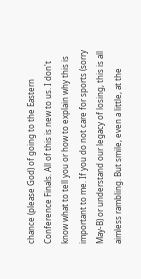chance (please God) of going to the Eastern Conference Finals. All of this is new to us. I don't know what to tell you or how to explain why this is important to me. If you do not care for sports (sorry May-B) or understand our legacy of losing, this is all aimless rambling. But smile, even a little, at the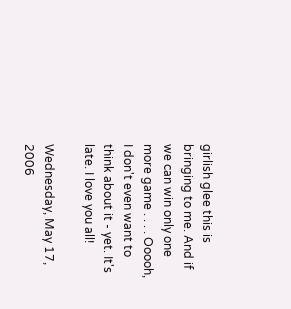girlish glee this is bringing to me. And if we can win only one more game . . . . Ooooh, I don't even want to think about it - yet. It's late. I love you all!

Wednesday, May 17, 2006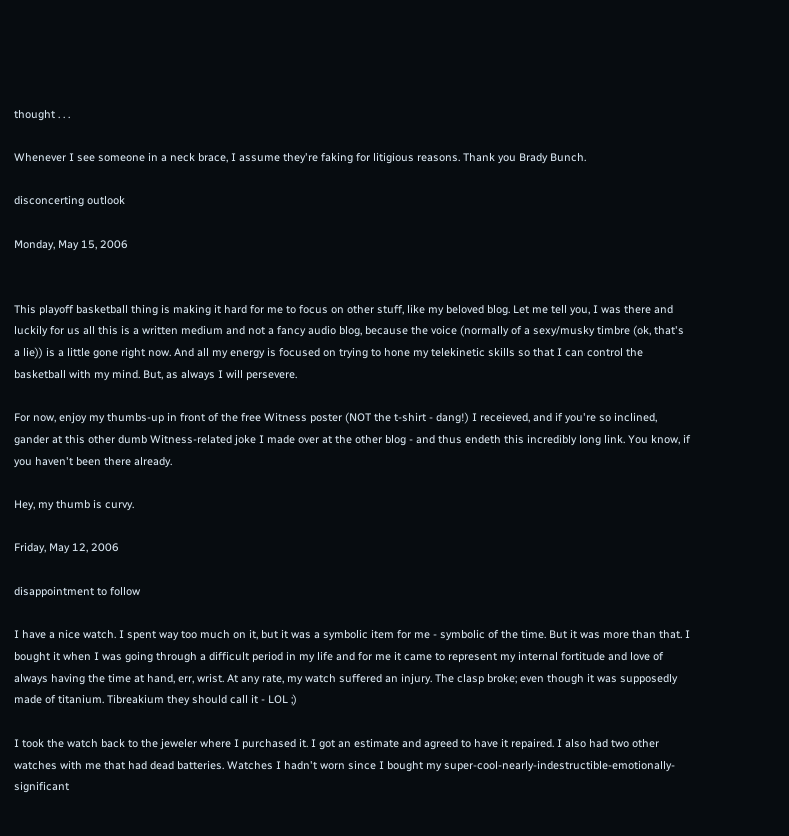thought . . .

Whenever I see someone in a neck brace, I assume they're faking for litigious reasons. Thank you Brady Bunch.

disconcerting outlook

Monday, May 15, 2006


This playoff basketball thing is making it hard for me to focus on other stuff, like my beloved blog. Let me tell you, I was there and luckily for us all this is a written medium and not a fancy audio blog, because the voice (normally of a sexy/musky timbre (ok, that's a lie)) is a little gone right now. And all my energy is focused on trying to hone my telekinetic skills so that I can control the basketball with my mind. But, as always I will persevere.

For now, enjoy my thumbs-up in front of the free Witness poster (NOT the t-shirt - dang!) I receieved, and if you're so inclined, gander at this other dumb Witness-related joke I made over at the other blog - and thus endeth this incredibly long link. You know, if you haven't been there already.

Hey, my thumb is curvy.

Friday, May 12, 2006

disappointment to follow

I have a nice watch. I spent way too much on it, but it was a symbolic item for me - symbolic of the time. But it was more than that. I bought it when I was going through a difficult period in my life and for me it came to represent my internal fortitude and love of always having the time at hand, err, wrist. At any rate, my watch suffered an injury. The clasp broke; even though it was supposedly made of titanium. Tibreakium they should call it - LOL ;)

I took the watch back to the jeweler where I purchased it. I got an estimate and agreed to have it repaired. I also had two other watches with me that had dead batteries. Watches I hadn't worn since I bought my super-cool-nearly-indestructible-emotionally-significant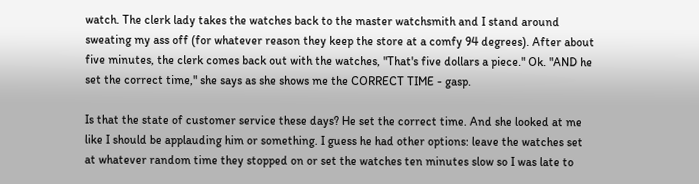watch. The clerk lady takes the watches back to the master watchsmith and I stand around sweating my ass off (for whatever reason they keep the store at a comfy 94 degrees). After about five minutes, the clerk comes back out with the watches, "That's five dollars a piece." Ok. "AND he set the correct time," she says as she shows me the CORRECT TIME - gasp.

Is that the state of customer service these days? He set the correct time. And she looked at me like I should be applauding him or something. I guess he had other options: leave the watches set at whatever random time they stopped on or set the watches ten minutes slow so I was late to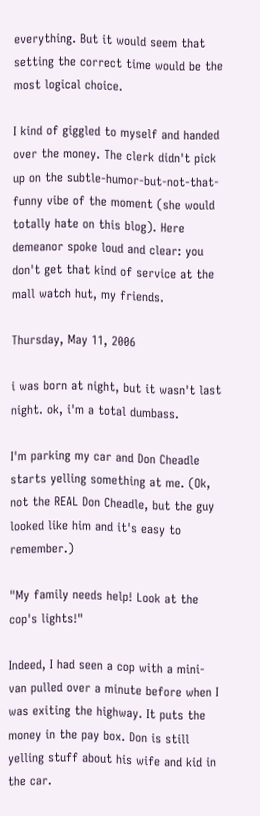everything. But it would seem that setting the correct time would be the most logical choice.

I kind of giggled to myself and handed over the money. The clerk didn't pick up on the subtle-humor-but-not-that-funny vibe of the moment (she would totally hate on this blog). Here demeanor spoke loud and clear: you don't get that kind of service at the mall watch hut, my friends.

Thursday, May 11, 2006

i was born at night, but it wasn't last night. ok, i'm a total dumbass.

I'm parking my car and Don Cheadle starts yelling something at me. (Ok, not the REAL Don Cheadle, but the guy looked like him and it's easy to remember.)

"My family needs help! Look at the cop's lights!"

Indeed, I had seen a cop with a mini-van pulled over a minute before when I was exiting the highway. It puts the money in the pay box. Don is still yelling stuff about his wife and kid in the car.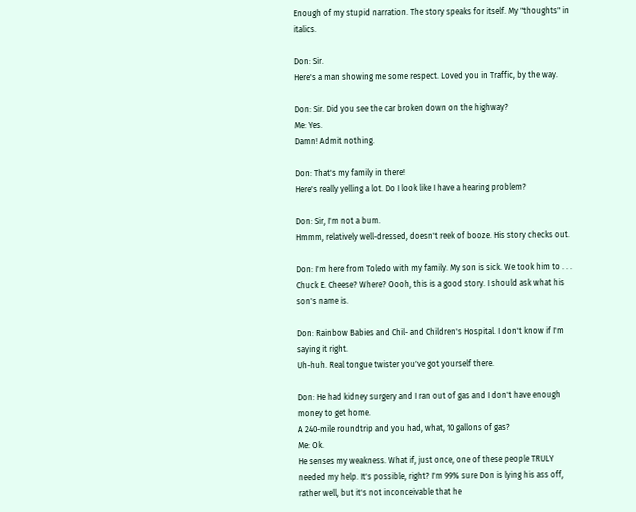Enough of my stupid narration. The story speaks for itself. My "thoughts" in italics.

Don: Sir.
Here's a man showing me some respect. Loved you in Traffic, by the way.

Don: Sir. Did you see the car broken down on the highway?
Me: Yes.
Damn! Admit nothing.

Don: That's my family in there!
Here's really yelling a lot. Do I look like I have a hearing problem?

Don: Sir, I'm not a bum.
Hmmm, relatively well-dressed, doesn't reek of booze. His story checks out.

Don: I'm here from Toledo with my family. My son is sick. We took him to . . .
Chuck E. Cheese? Where? Oooh, this is a good story. I should ask what his son's name is.

Don: Rainbow Babies and Chil- and Children's Hospital. I don't know if I'm saying it right.
Uh-huh. Real tongue twister you've got yourself there.

Don: He had kidney surgery and I ran out of gas and I don't have enough money to get home.
A 240-mile roundtrip and you had, what, 10 gallons of gas?
Me: Ok.
He senses my weakness. What if, just once, one of these people TRULY needed my help. It's possible, right? I'm 99% sure Don is lying his ass off, rather well, but it's not inconceivable that he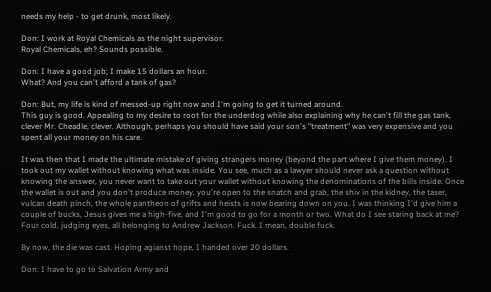needs my help - to get drunk, most likely.

Don: I work at Royal Chemicals as the night supervisor.
Royal Chemicals, eh? Sounds possible.

Don: I have a good job; I make 15 dollars an hour.
What? And you can't afford a tank of gas?

Don: But, my life is kind of messed-up right now and I'm going to get it turned around.
This guy is good. Appealing to my desire to root for the underdog while also explaining why he can't fill the gas tank, clever Mr. Cheadle, clever. Although, perhaps you should have said your son's "treatment" was very expensive and you spent all your money on his care.

It was then that I made the ultimate mistake of giving strangers money (beyond the part where I give them money). I took out my wallet without knowing what was inside. You see, much as a lawyer should never ask a question without knowing the answer, you never want to take out your wallet without knowing the denominations of the bills inside. Once the wallet is out and you don't produce money, you're open to the snatch and grab, the shiv in the kidney, the taser, vulcan death pinch, the whole pantheon of grifts and heists is now bearing down on you. I was thinking I'd give him a couple of bucks, Jesus gives me a high-five, and I'm good to go for a month or two. What do I see staring back at me? Four cold, judging eyes, all belonging to Andrew Jackson. Fuck. I mean, double fuck.

By now, the die was cast. Hoping agianst hope, I handed over 20 dollars.

Don: I have to go to Salvation Army and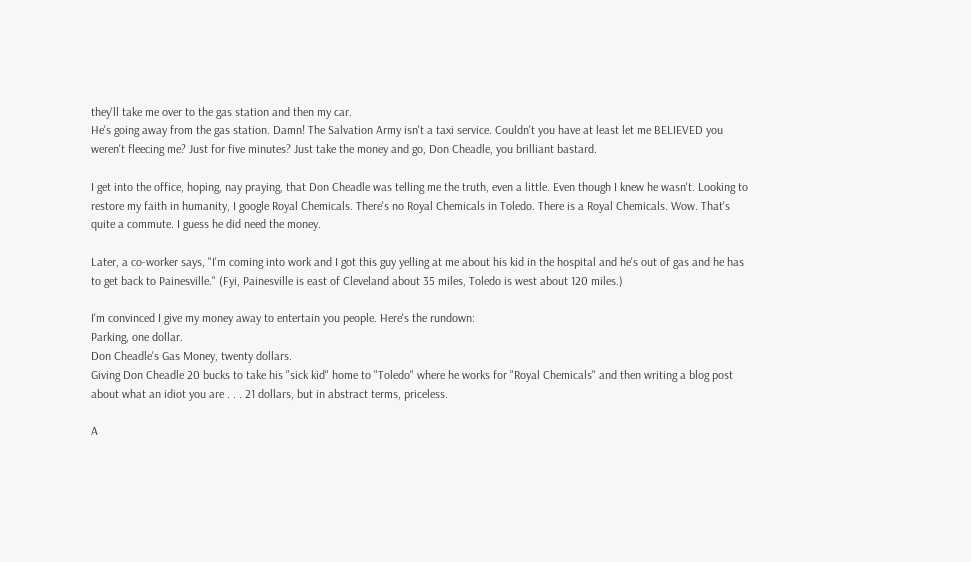they'll take me over to the gas station and then my car.
He's going away from the gas station. Damn! The Salvation Army isn't a taxi service. Couldn't you have at least let me BELIEVED you weren't fleecing me? Just for five minutes? Just take the money and go, Don Cheadle, you brilliant bastard.

I get into the office, hoping, nay praying, that Don Cheadle was telling me the truth, even a little. Even though I knew he wasn't. Looking to restore my faith in humanity, I google Royal Chemicals. There's no Royal Chemicals in Toledo. There is a Royal Chemicals. Wow. That's quite a commute. I guess he did need the money.

Later, a co-worker says, "I'm coming into work and I got this guy yelling at me about his kid in the hospital and he's out of gas and he has to get back to Painesville." (Fyi, Painesville is east of Cleveland about 35 miles, Toledo is west about 120 miles.)

I'm convinced I give my money away to entertain you people. Here's the rundown:
Parking, one dollar.
Don Cheadle's Gas Money, twenty dollars.
Giving Don Cheadle 20 bucks to take his "sick kid" home to "Toledo" where he works for "Royal Chemicals" and then writing a blog post about what an idiot you are . . . 21 dollars, but in abstract terms, priceless.

A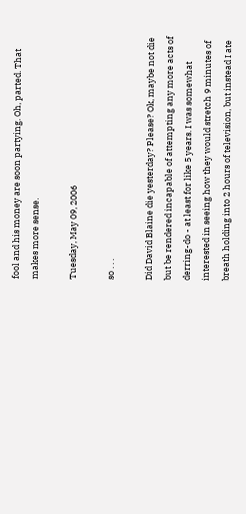fool and his money are soon partying. Oh, parted. That makes more sense.

Tuesday, May 09, 2006

so . . .

Did David Blaine die yesterday? Please? Ok, maybe not die but be rendered incapable of attempting any more acts of derring-do - at least for like 5 years. I was somewhat interested in seeing how they would stretch 9 minutes of breath holding into 2 hours of television, but instead I ate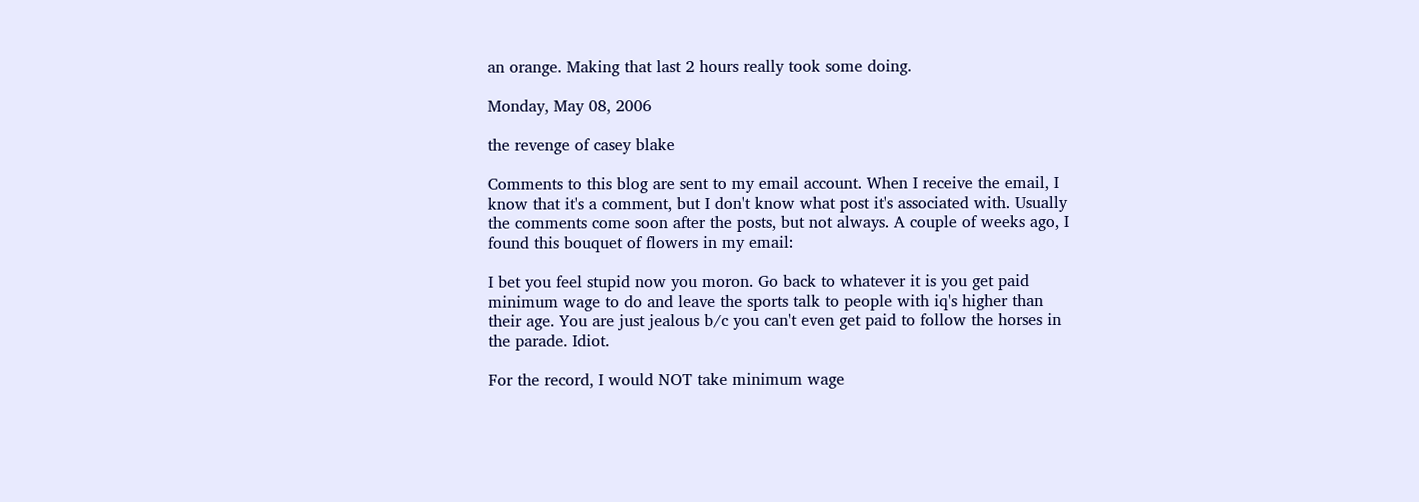an orange. Making that last 2 hours really took some doing.

Monday, May 08, 2006

the revenge of casey blake

Comments to this blog are sent to my email account. When I receive the email, I know that it's a comment, but I don't know what post it's associated with. Usually the comments come soon after the posts, but not always. A couple of weeks ago, I found this bouquet of flowers in my email:

I bet you feel stupid now you moron. Go back to whatever it is you get paid minimum wage to do and leave the sports talk to people with iq's higher than their age. You are just jealous b/c you can't even get paid to follow the horses in the parade. Idiot.

For the record, I would NOT take minimum wage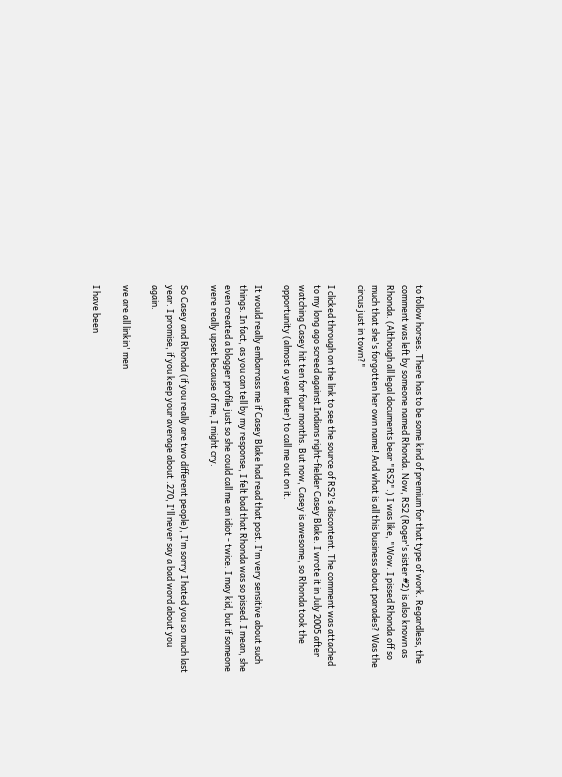to follow horses. There has to be some kind of premium for that type of work. Regardless, the comment was left by someone named Rhonda. Now, RS2 (Roger's sister #2) is also known as Rhonda. (Although all legal documents bear "RS2".) I was like, "Wow. I pissed Rhonda off so much that she's forgotten her own name! And what is all this business about parades? Was the circus just in town?"

I clicked through on the link to see the source of RS2's discontent. The comment was attached to my long ago screed against Indians right-fielder Casey Blake. I wrote it in July 2005 after watching Casey hit ten for four months. But now, Casey is awesome, so Rhonda took the opportunity (almost a year later) to call me out on it.

It would really embarrass me if Casey Blake had read that post. I'm very sensitive about such things. In fact, as you can tell by my response, I felt bad that Rhonda was so pissed. I mean, she even created a blogger profile just so she could call me an idiot - twice. I may kid, but if someone were really upset because of me, I might cry.

So Casey and Rhonda (if you really are two different people), I'm sorry I hated you so much last year. I promise, if you keep your average about .270, I'll never say a bad word about you again.

we are all linkin' men

I have been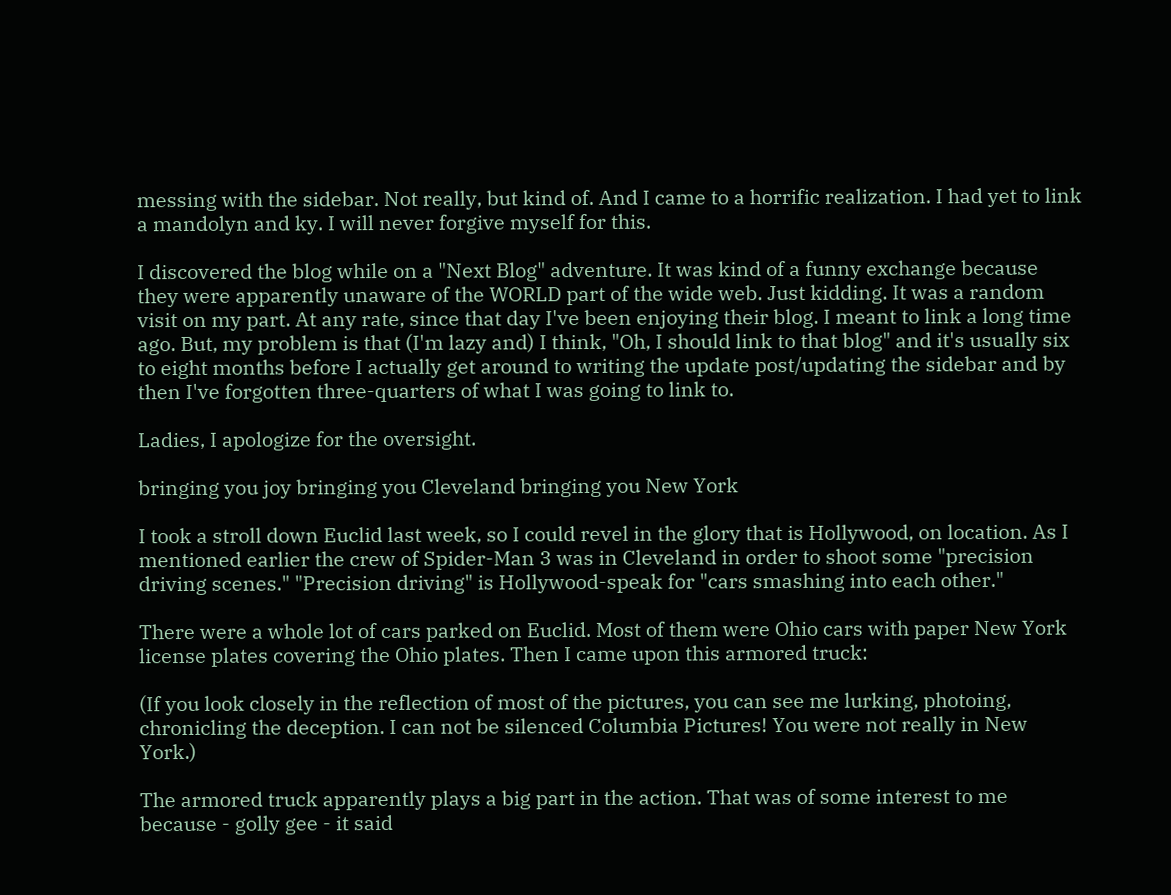messing with the sidebar. Not really, but kind of. And I came to a horrific realization. I had yet to link a mandolyn and ky. I will never forgive myself for this.

I discovered the blog while on a "Next Blog" adventure. It was kind of a funny exchange because they were apparently unaware of the WORLD part of the wide web. Just kidding. It was a random visit on my part. At any rate, since that day I've been enjoying their blog. I meant to link a long time ago. But, my problem is that (I'm lazy and) I think, "Oh, I should link to that blog" and it's usually six to eight months before I actually get around to writing the update post/updating the sidebar and by then I've forgotten three-quarters of what I was going to link to.

Ladies, I apologize for the oversight.

bringing you joy bringing you Cleveland bringing you New York

I took a stroll down Euclid last week, so I could revel in the glory that is Hollywood, on location. As I mentioned earlier the crew of Spider-Man 3 was in Cleveland in order to shoot some "precision driving scenes." "Precision driving" is Hollywood-speak for "cars smashing into each other."

There were a whole lot of cars parked on Euclid. Most of them were Ohio cars with paper New York license plates covering the Ohio plates. Then I came upon this armored truck:

(If you look closely in the reflection of most of the pictures, you can see me lurking, photoing, chronicling the deception. I can not be silenced Columbia Pictures! You were not really in New York.)

The armored truck apparently plays a big part in the action. That was of some interest to me because - golly gee - it said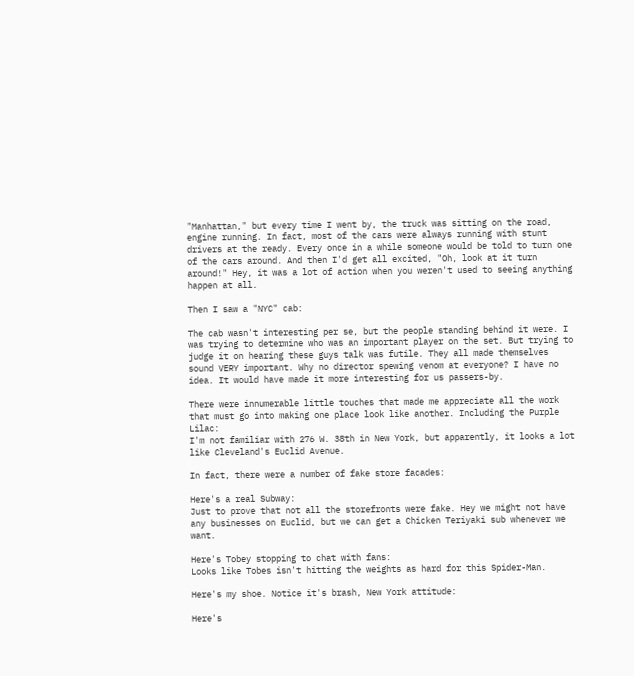"Manhattan," but every time I went by, the truck was sitting on the road, engine running. In fact, most of the cars were always running with stunt drivers at the ready. Every once in a while someone would be told to turn one of the cars around. And then I'd get all excited, "Oh, look at it turn around!" Hey, it was a lot of action when you weren't used to seeing anything happen at all.

Then I saw a "NYC" cab:

The cab wasn't interesting per se, but the people standing behind it were. I was trying to determine who was an important player on the set. But trying to judge it on hearing these guys talk was futile. They all made themselves sound VERY important. Why no director spewing venom at everyone? I have no idea. It would have made it more interesting for us passers-by.

There were innumerable little touches that made me appreciate all the work that must go into making one place look like another. Including the Purple Lilac:
I'm not familiar with 276 W. 38th in New York, but apparently, it looks a lot like Cleveland's Euclid Avenue.

In fact, there were a number of fake store facades:

Here's a real Subway:
Just to prove that not all the storefronts were fake. Hey we might not have any businesses on Euclid, but we can get a Chicken Teriyaki sub whenever we want.

Here's Tobey stopping to chat with fans:
Looks like Tobes isn't hitting the weights as hard for this Spider-Man.

Here's my shoe. Notice it's brash, New York attitude:

Here's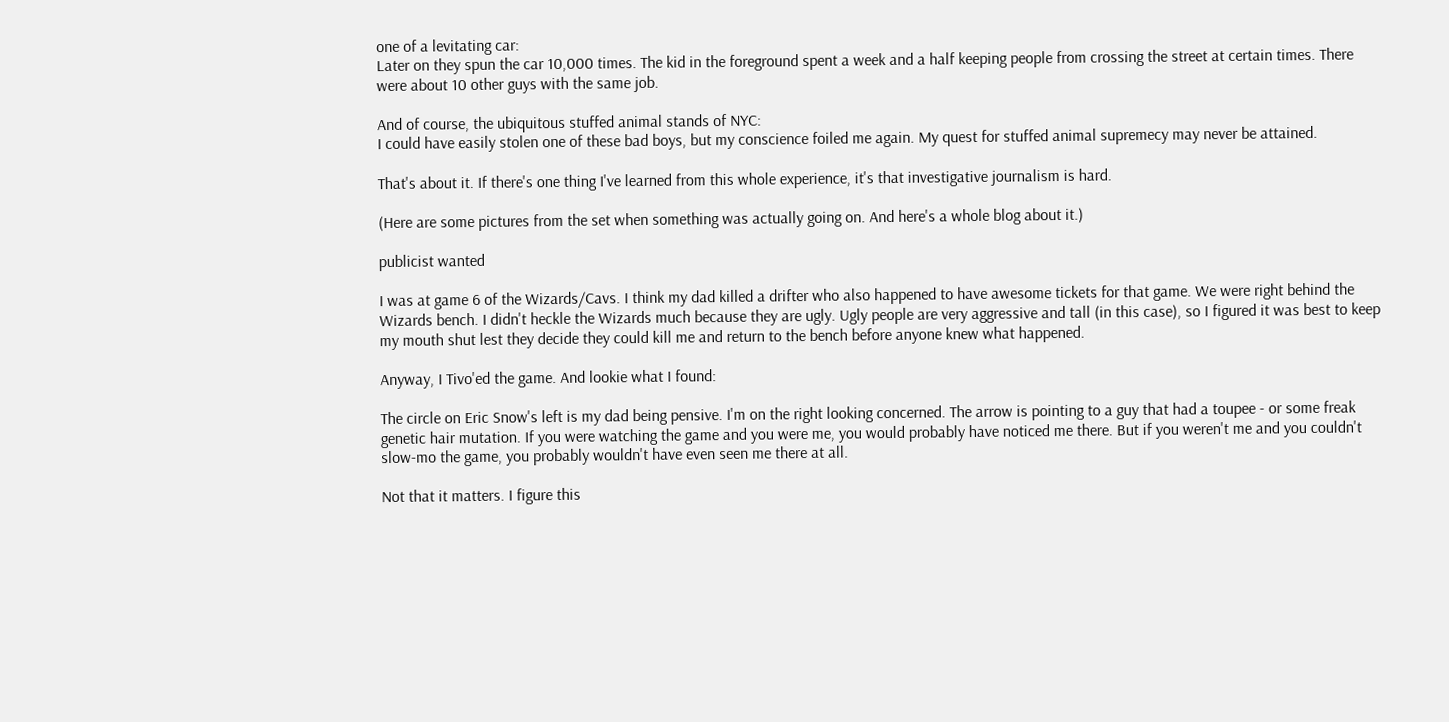one of a levitating car:
Later on they spun the car 10,000 times. The kid in the foreground spent a week and a half keeping people from crossing the street at certain times. There were about 10 other guys with the same job.

And of course, the ubiquitous stuffed animal stands of NYC:
I could have easily stolen one of these bad boys, but my conscience foiled me again. My quest for stuffed animal supremecy may never be attained.

That's about it. If there's one thing I've learned from this whole experience, it's that investigative journalism is hard.

(Here are some pictures from the set when something was actually going on. And here's a whole blog about it.)

publicist wanted

I was at game 6 of the Wizards/Cavs. I think my dad killed a drifter who also happened to have awesome tickets for that game. We were right behind the Wizards bench. I didn't heckle the Wizards much because they are ugly. Ugly people are very aggressive and tall (in this case), so I figured it was best to keep my mouth shut lest they decide they could kill me and return to the bench before anyone knew what happened.

Anyway, I Tivo'ed the game. And lookie what I found:

The circle on Eric Snow's left is my dad being pensive. I'm on the right looking concerned. The arrow is pointing to a guy that had a toupee - or some freak genetic hair mutation. If you were watching the game and you were me, you would probably have noticed me there. But if you weren't me and you couldn't slow-mo the game, you probably wouldn't have even seen me there at all.

Not that it matters. I figure this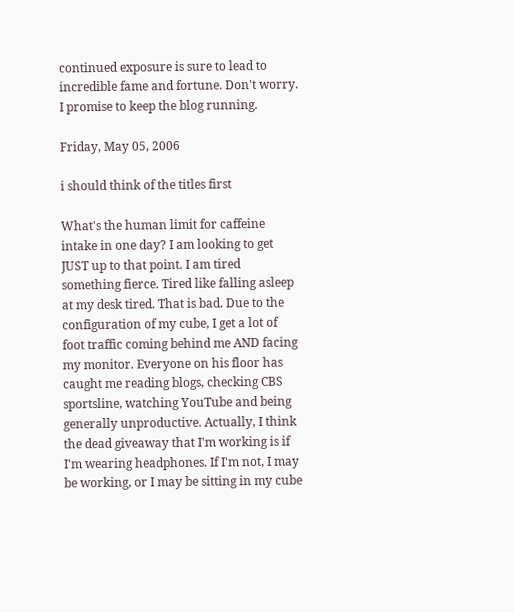continued exposure is sure to lead to incredible fame and fortune. Don't worry. I promise to keep the blog running.

Friday, May 05, 2006

i should think of the titles first

What's the human limit for caffeine intake in one day? I am looking to get JUST up to that point. I am tired something fierce. Tired like falling asleep at my desk tired. That is bad. Due to the configuration of my cube, I get a lot of foot traffic coming behind me AND facing my monitor. Everyone on his floor has caught me reading blogs, checking CBS sportsline, watching YouTube and being generally unproductive. Actually, I think the dead giveaway that I'm working is if I'm wearing headphones. If I'm not, I may be working, or I may be sitting in my cube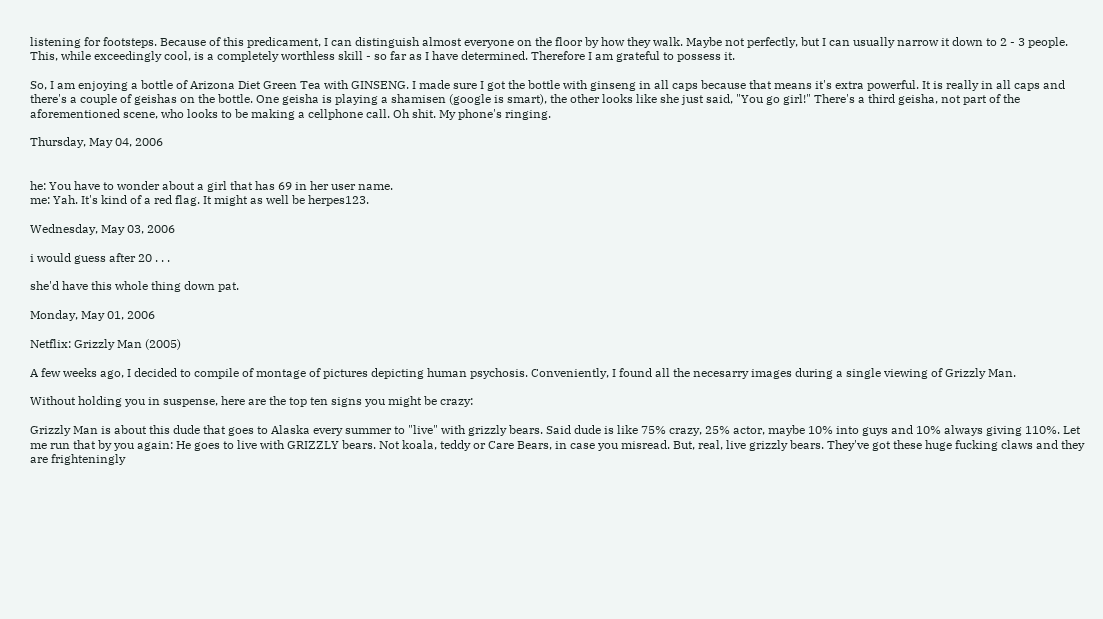listening for footsteps. Because of this predicament, I can distinguish almost everyone on the floor by how they walk. Maybe not perfectly, but I can usually narrow it down to 2 - 3 people. This, while exceedingly cool, is a completely worthless skill - so far as I have determined. Therefore I am grateful to possess it.

So, I am enjoying a bottle of Arizona Diet Green Tea with GINSENG. I made sure I got the bottle with ginseng in all caps because that means it's extra powerful. It is really in all caps and there's a couple of geishas on the bottle. One geisha is playing a shamisen (google is smart), the other looks like she just said, "You go girl!" There's a third geisha, not part of the aforementioned scene, who looks to be making a cellphone call. Oh shit. My phone's ringing.

Thursday, May 04, 2006


he: You have to wonder about a girl that has 69 in her user name.
me: Yah. It's kind of a red flag. It might as well be herpes123.

Wednesday, May 03, 2006

i would guess after 20 . . .

she'd have this whole thing down pat.

Monday, May 01, 2006

Netflix: Grizzly Man (2005)

A few weeks ago, I decided to compile of montage of pictures depicting human psychosis. Conveniently, I found all the necesarry images during a single viewing of Grizzly Man.

Without holding you in suspense, here are the top ten signs you might be crazy:

Grizzly Man is about this dude that goes to Alaska every summer to "live" with grizzly bears. Said dude is like 75% crazy, 25% actor, maybe 10% into guys and 10% always giving 110%. Let me run that by you again: He goes to live with GRIZZLY bears. Not koala, teddy or Care Bears, in case you misread. But, real, live grizzly bears. They've got these huge fucking claws and they are frighteningly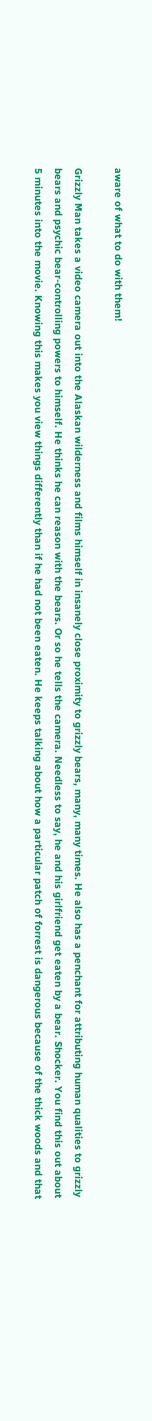aware of what to do with them!

Grizzly Man takes a video camera out into the Alaskan wilderness and films himself in insanely close proximity to grizzly bears, many, many times. He also has a penchant for attributing human qualities to grizzly bears and psychic bear-controlling powers to himself. He thinks he can reason with the bears. Or so he tells the camera. Needless to say, he and his girlfriend get eaten by a bear. Shocker. You find this out about 5 minutes into the movie. Knowing this makes you view things differently than if he had not been eaten. He keeps talking about how a particular patch of forrest is dangerous because of the thick woods and that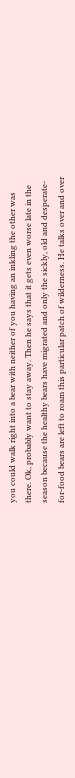you could walk right into a bear with neither of you having an inkling the other was there. Ok, probably want to stay away. Then he says that it gets even worse late in the season because the healthy bears have migrated and only the sickly, old and desperate-for-food bears are left to roam this particular patch of wilderness. He talks over and over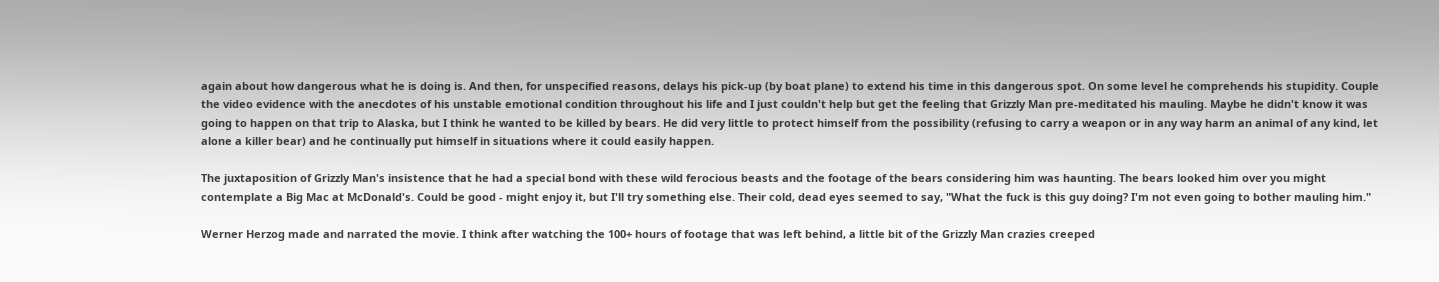again about how dangerous what he is doing is. And then, for unspecified reasons, delays his pick-up (by boat plane) to extend his time in this dangerous spot. On some level he comprehends his stupidity. Couple the video evidence with the anecdotes of his unstable emotional condition throughout his life and I just couldn't help but get the feeling that Grizzly Man pre-meditated his mauling. Maybe he didn't know it was going to happen on that trip to Alaska, but I think he wanted to be killed by bears. He did very little to protect himself from the possibility (refusing to carry a weapon or in any way harm an animal of any kind, let alone a killer bear) and he continually put himself in situations where it could easily happen.

The juxtaposition of Grizzly Man's insistence that he had a special bond with these wild ferocious beasts and the footage of the bears considering him was haunting. The bears looked him over you might contemplate a Big Mac at McDonald's. Could be good - might enjoy it, but I'll try something else. Their cold, dead eyes seemed to say, "What the fuck is this guy doing? I'm not even going to bother mauling him."

Werner Herzog made and narrated the movie. I think after watching the 100+ hours of footage that was left behind, a little bit of the Grizzly Man crazies creeped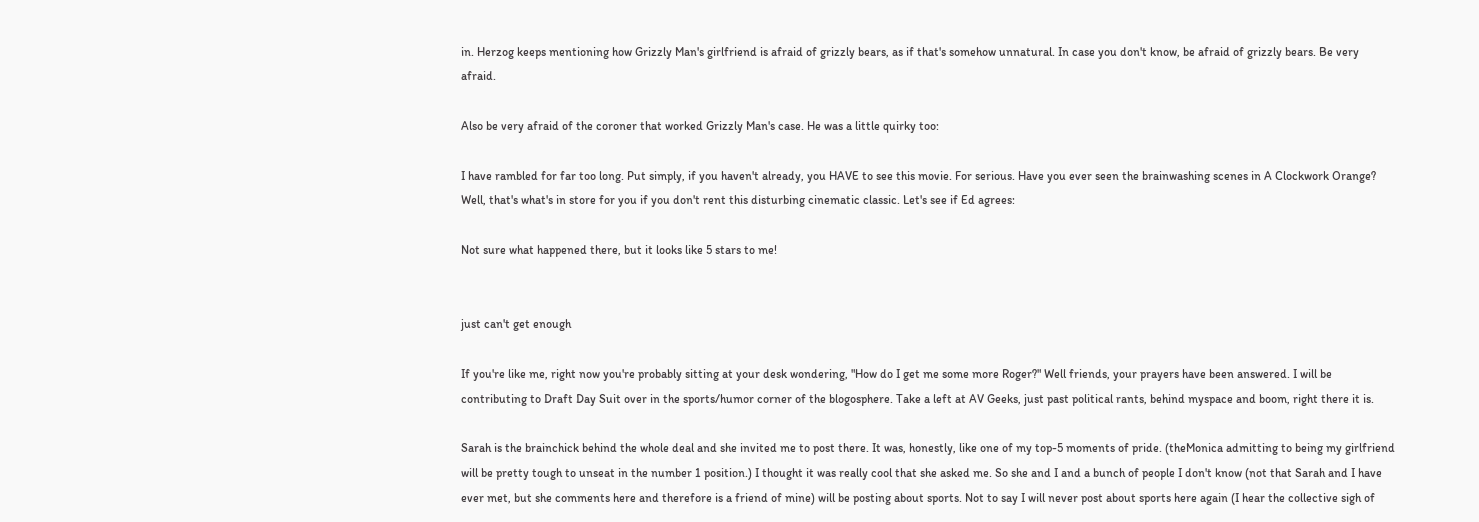in. Herzog keeps mentioning how Grizzly Man's girlfriend is afraid of grizzly bears, as if that's somehow unnatural. In case you don't know, be afraid of grizzly bears. Be very afraid.

Also be very afraid of the coroner that worked Grizzly Man's case. He was a little quirky too:

I have rambled for far too long. Put simply, if you haven't already, you HAVE to see this movie. For serious. Have you ever seen the brainwashing scenes in A Clockwork Orange? Well, that's what's in store for you if you don't rent this disturbing cinematic classic. Let's see if Ed agrees:

Not sure what happened there, but it looks like 5 stars to me!


just can't get enough

If you're like me, right now you're probably sitting at your desk wondering, "How do I get me some more Roger?" Well friends, your prayers have been answered. I will be contributing to Draft Day Suit over in the sports/humor corner of the blogosphere. Take a left at AV Geeks, just past political rants, behind myspace and boom, right there it is.

Sarah is the brainchick behind the whole deal and she invited me to post there. It was, honestly, like one of my top-5 moments of pride. (theMonica admitting to being my girlfriend will be pretty tough to unseat in the number 1 position.) I thought it was really cool that she asked me. So she and I and a bunch of people I don't know (not that Sarah and I have ever met, but she comments here and therefore is a friend of mine) will be posting about sports. Not to say I will never post about sports here again (I hear the collective sigh of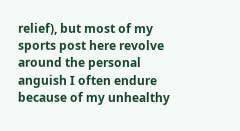relief), but most of my sports post here revolve around the personal anguish I often endure because of my unhealthy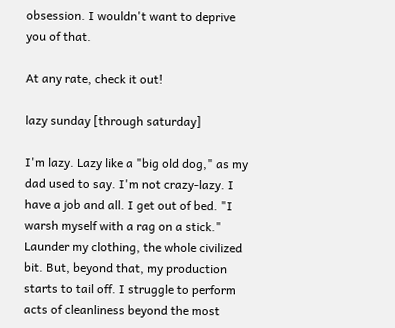obsession. I wouldn't want to deprive you of that.

At any rate, check it out!

lazy sunday [through saturday]

I'm lazy. Lazy like a "big old dog," as my dad used to say. I'm not crazy-lazy. I have a job and all. I get out of bed. "I warsh myself with a rag on a stick." Launder my clothing, the whole civilized bit. But, beyond that, my production starts to tail off. I struggle to perform acts of cleanliness beyond the most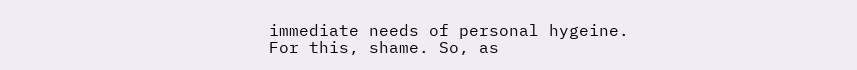immediate needs of personal hygeine. For this, shame. So, as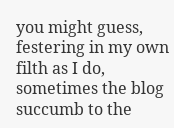you might guess, festering in my own filth as I do, sometimes the blog succumb to the